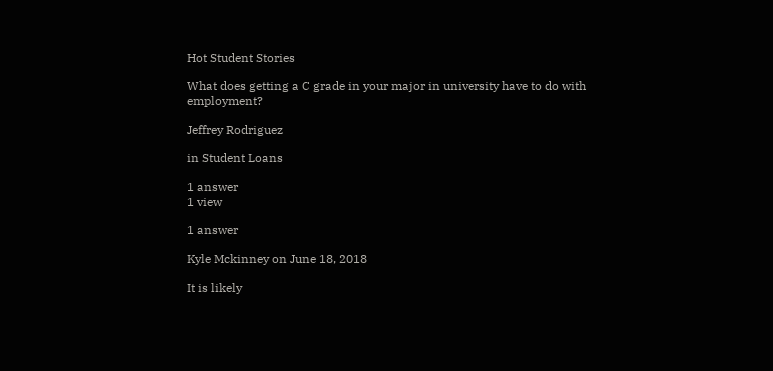Hot Student Stories

What does getting a C grade in your major in university have to do with employment?

Jeffrey Rodriguez

in Student Loans

1 answer
1 view

1 answer

Kyle Mckinney on June 18, 2018

It is likely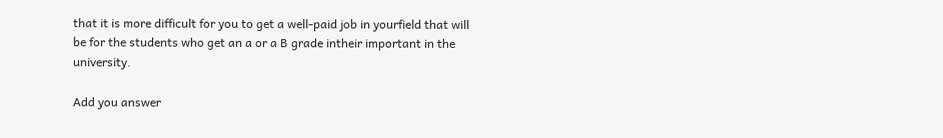that it is more difficult for you to get a well-paid job in yourfield that will be for the students who get an a or a B grade intheir important in the university.

Add you answer